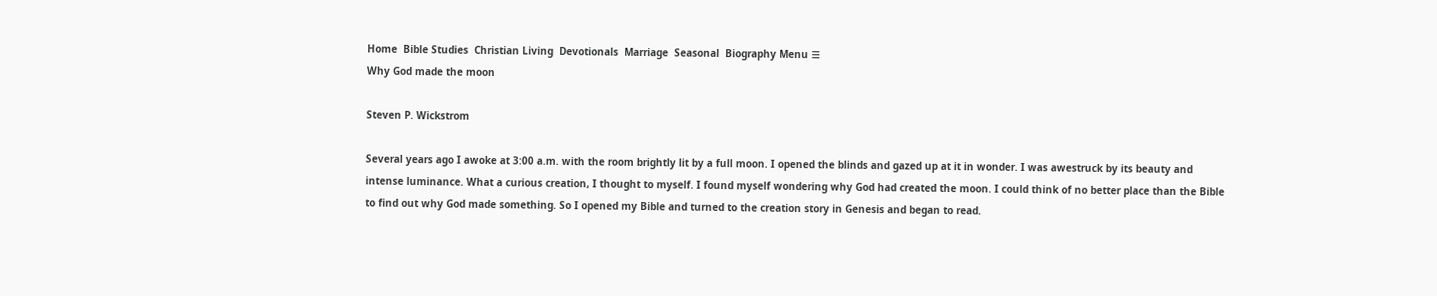Home  Bible Studies  Christian Living  Devotionals  Marriage  Seasonal  Biography Menu ☰
Why God made the moon

Steven P. Wickstrom

Several years ago I awoke at 3:00 a.m. with the room brightly lit by a full moon. I opened the blinds and gazed up at it in wonder. I was awestruck by its beauty and intense luminance. What a curious creation, I thought to myself. I found myself wondering why God had created the moon. I could think of no better place than the Bible to find out why God made something. So I opened my Bible and turned to the creation story in Genesis and began to read.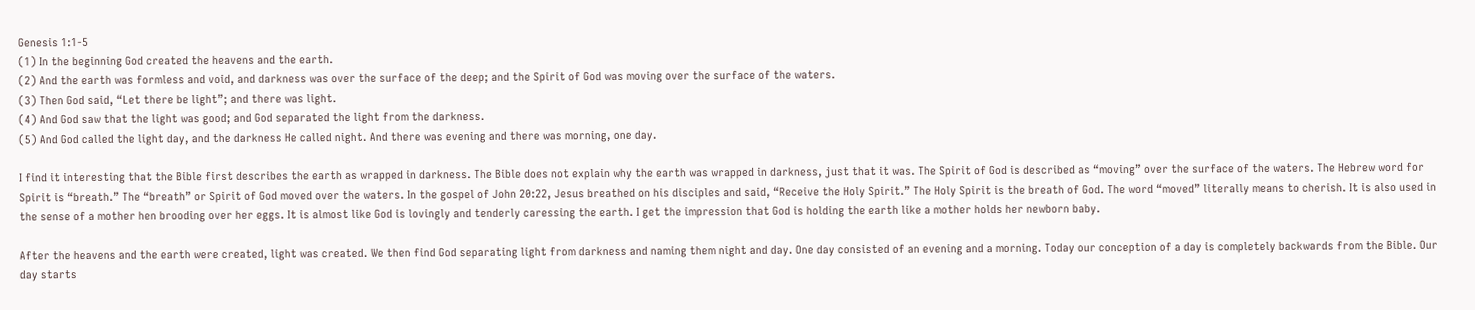Genesis 1:1-5
(1) In the beginning God created the heavens and the earth.
(2) And the earth was formless and void, and darkness was over the surface of the deep; and the Spirit of God was moving over the surface of the waters.
(3) Then God said, “Let there be light”; and there was light.
(4) And God saw that the light was good; and God separated the light from the darkness.
(5) And God called the light day, and the darkness He called night. And there was evening and there was morning, one day.

I find it interesting that the Bible first describes the earth as wrapped in darkness. The Bible does not explain why the earth was wrapped in darkness, just that it was. The Spirit of God is described as “moving” over the surface of the waters. The Hebrew word for Spirit is “breath.” The “breath” or Spirit of God moved over the waters. In the gospel of John 20:22, Jesus breathed on his disciples and said, “Receive the Holy Spirit.” The Holy Spirit is the breath of God. The word “moved” literally means to cherish. It is also used in the sense of a mother hen brooding over her eggs. It is almost like God is lovingly and tenderly caressing the earth. I get the impression that God is holding the earth like a mother holds her newborn baby.

After the heavens and the earth were created, light was created. We then find God separating light from darkness and naming them night and day. One day consisted of an evening and a morning. Today our conception of a day is completely backwards from the Bible. Our day starts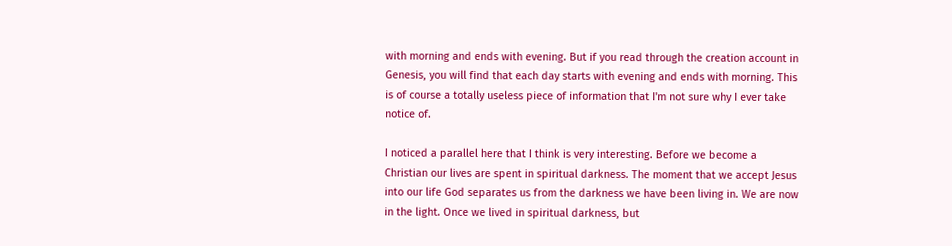with morning and ends with evening. But if you read through the creation account in Genesis, you will find that each day starts with evening and ends with morning. This is of course a totally useless piece of information that I'm not sure why I ever take notice of.

I noticed a parallel here that I think is very interesting. Before we become a Christian our lives are spent in spiritual darkness. The moment that we accept Jesus into our life God separates us from the darkness we have been living in. We are now in the light. Once we lived in spiritual darkness, but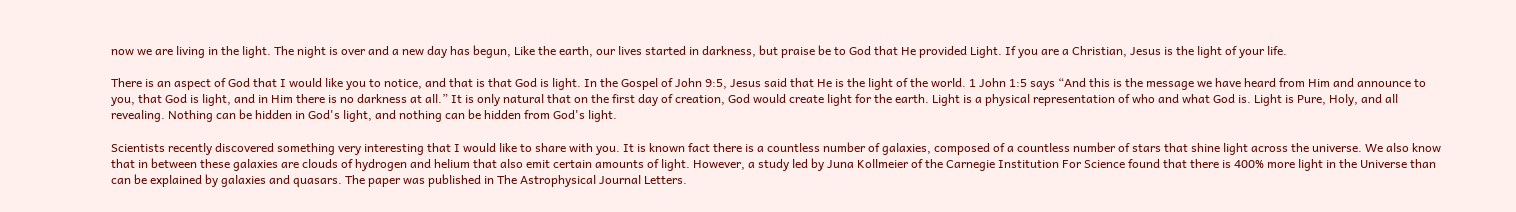now we are living in the light. The night is over and a new day has begun, Like the earth, our lives started in darkness, but praise be to God that He provided Light. If you are a Christian, Jesus is the light of your life.

There is an aspect of God that I would like you to notice, and that is that God is light. In the Gospel of John 9:5, Jesus said that He is the light of the world. 1 John 1:5 says “And this is the message we have heard from Him and announce to you, that God is light, and in Him there is no darkness at all.” It is only natural that on the first day of creation, God would create light for the earth. Light is a physical representation of who and what God is. Light is Pure, Holy, and all revealing. Nothing can be hidden in God's light, and nothing can be hidden from God's light.

Scientists recently discovered something very interesting that I would like to share with you. It is known fact there is a countless number of galaxies, composed of a countless number of stars that shine light across the universe. We also know that in between these galaxies are clouds of hydrogen and helium that also emit certain amounts of light. However, a study led by Juna Kollmeier of the Carnegie Institution For Science found that there is 400% more light in the Universe than can be explained by galaxies and quasars. The paper was published in The Astrophysical Journal Letters.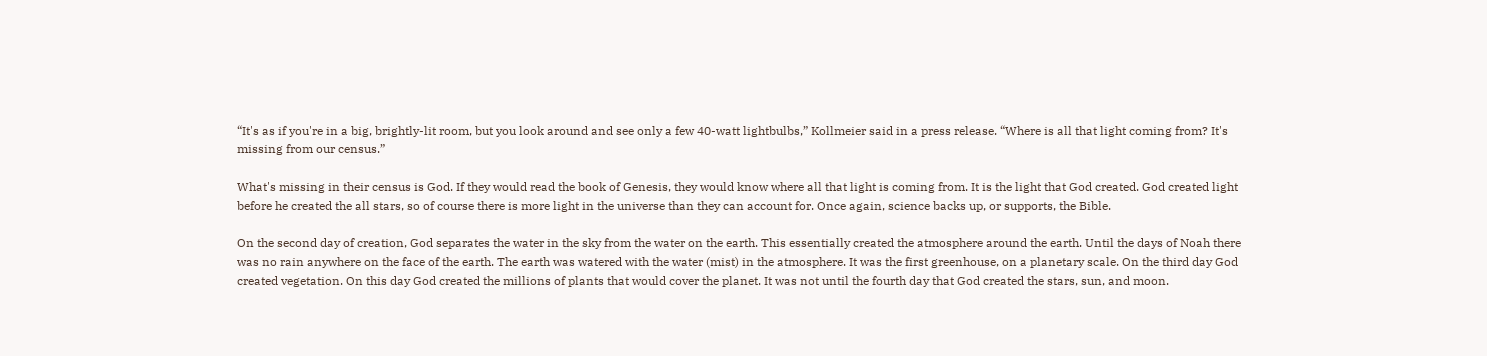“It's as if you're in a big, brightly-lit room, but you look around and see only a few 40-watt lightbulbs,” Kollmeier said in a press release. “Where is all that light coming from? It's missing from our census.”

What's missing in their census is God. If they would read the book of Genesis, they would know where all that light is coming from. It is the light that God created. God created light before he created the all stars, so of course there is more light in the universe than they can account for. Once again, science backs up, or supports, the Bible.

On the second day of creation, God separates the water in the sky from the water on the earth. This essentially created the atmosphere around the earth. Until the days of Noah there was no rain anywhere on the face of the earth. The earth was watered with the water (mist) in the atmosphere. It was the first greenhouse, on a planetary scale. On the third day God created vegetation. On this day God created the millions of plants that would cover the planet. It was not until the fourth day that God created the stars, sun, and moon.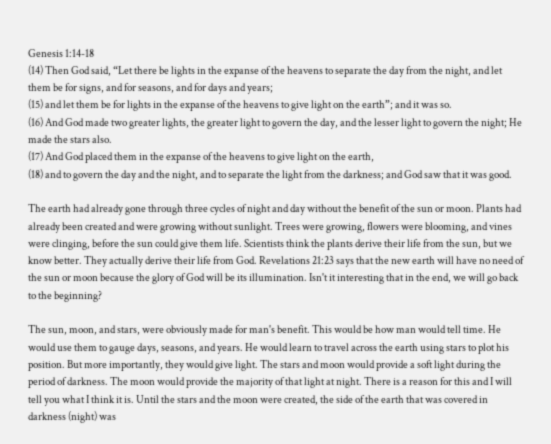Genesis 1:14-18
(14) Then God said, “Let there be lights in the expanse of the heavens to separate the day from the night, and let them be for signs, and for seasons, and for days and years;
(15) and let them be for lights in the expanse of the heavens to give light on the earth”; and it was so.
(16) And God made two greater lights, the greater light to govern the day, and the lesser light to govern the night; He made the stars also.
(17) And God placed them in the expanse of the heavens to give light on the earth,
(18) and to govern the day and the night, and to separate the light from the darkness; and God saw that it was good.

The earth had already gone through three cycles of night and day without the benefit of the sun or moon. Plants had already been created and were growing without sunlight. Trees were growing, flowers were blooming, and vines were clinging, before the sun could give them life. Scientists think the plants derive their life from the sun, but we know better. They actually derive their life from God. Revelations 21:23 says that the new earth will have no need of the sun or moon because the glory of God will be its illumination. Isn't it interesting that in the end, we will go back to the beginning?

The sun, moon, and stars, were obviously made for man's benefit. This would be how man would tell time. He would use them to gauge days, seasons, and years. He would learn to travel across the earth using stars to plot his position. But more importantly, they would give light. The stars and moon would provide a soft light during the period of darkness. The moon would provide the majority of that light at night. There is a reason for this and I will tell you what I think it is. Until the stars and the moon were created, the side of the earth that was covered in darkness (night) was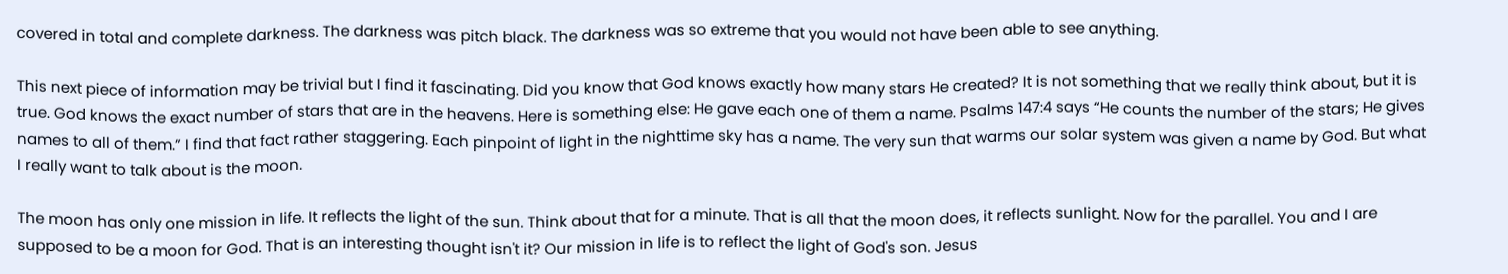covered in total and complete darkness. The darkness was pitch black. The darkness was so extreme that you would not have been able to see anything.

This next piece of information may be trivial but I find it fascinating. Did you know that God knows exactly how many stars He created? It is not something that we really think about, but it is true. God knows the exact number of stars that are in the heavens. Here is something else: He gave each one of them a name. Psalms 147:4 says “He counts the number of the stars; He gives names to all of them.” I find that fact rather staggering. Each pinpoint of light in the nighttime sky has a name. The very sun that warms our solar system was given a name by God. But what I really want to talk about is the moon.

The moon has only one mission in life. It reflects the light of the sun. Think about that for a minute. That is all that the moon does, it reflects sunlight. Now for the parallel. You and I are supposed to be a moon for God. That is an interesting thought isn't it? Our mission in life is to reflect the light of God's son. Jesus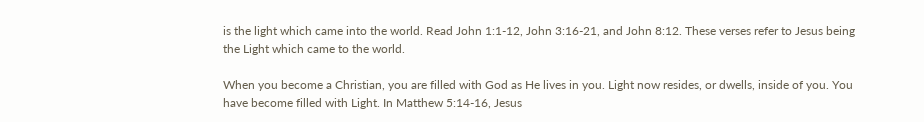is the light which came into the world. Read John 1:1-12, John 3:16-21, and John 8:12. These verses refer to Jesus being the Light which came to the world.

When you become a Christian, you are filled with God as He lives in you. Light now resides, or dwells, inside of you. You have become filled with Light. In Matthew 5:14-16, Jesus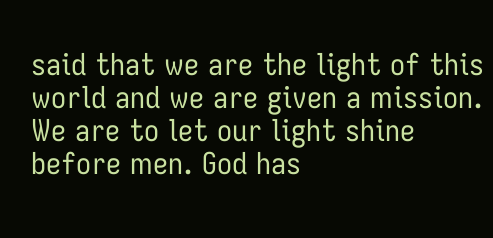said that we are the light of this world and we are given a mission. We are to let our light shine before men. God has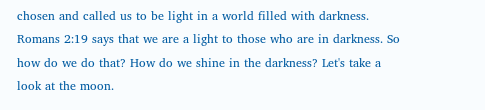chosen and called us to be light in a world filled with darkness. Romans 2:19 says that we are a light to those who are in darkness. So how do we do that? How do we shine in the darkness? Let's take a look at the moon.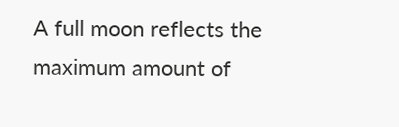A full moon reflects the maximum amount of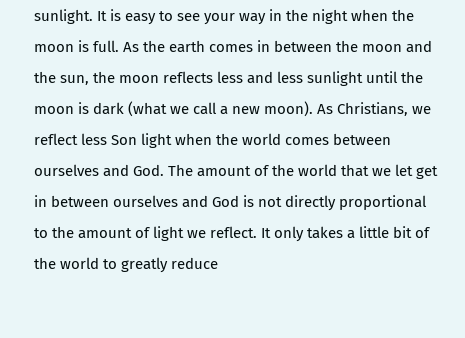sunlight. It is easy to see your way in the night when the moon is full. As the earth comes in between the moon and the sun, the moon reflects less and less sunlight until the moon is dark (what we call a new moon). As Christians, we reflect less Son light when the world comes between ourselves and God. The amount of the world that we let get in between ourselves and God is not directly proportional to the amount of light we reflect. It only takes a little bit of the world to greatly reduce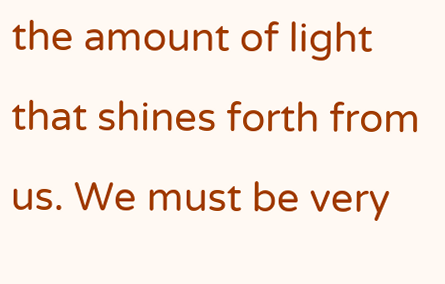the amount of light that shines forth from us. We must be very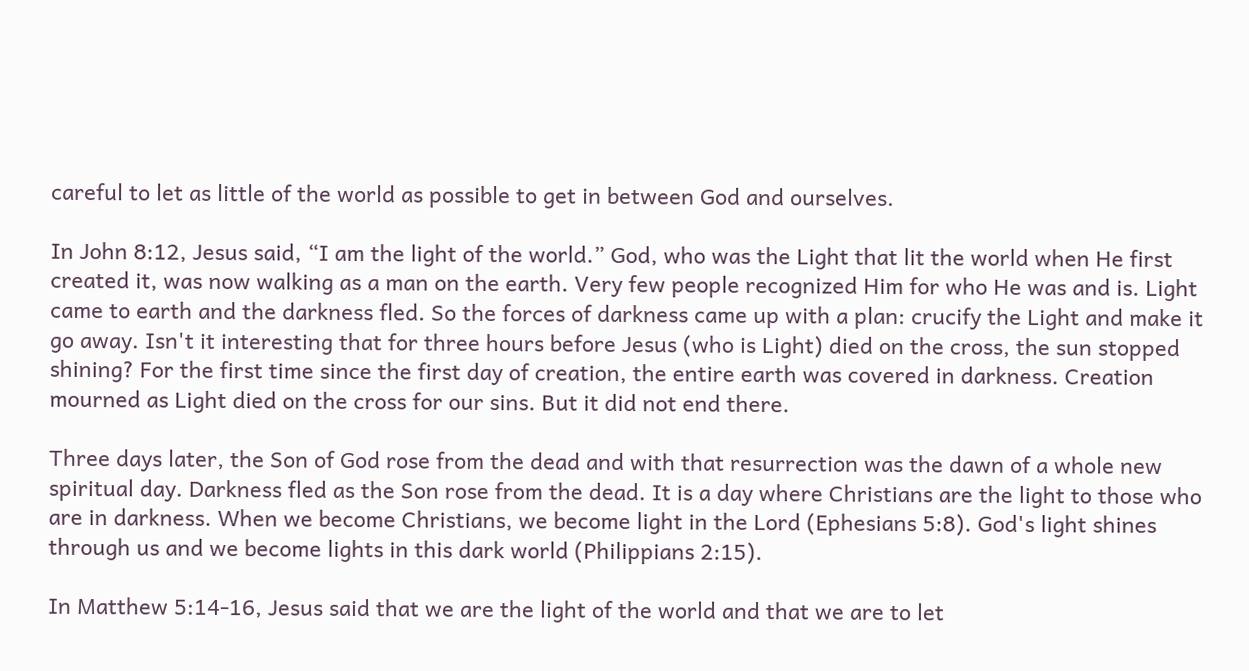careful to let as little of the world as possible to get in between God and ourselves.

In John 8:12, Jesus said, “I am the light of the world.” God, who was the Light that lit the world when He first created it, was now walking as a man on the earth. Very few people recognized Him for who He was and is. Light came to earth and the darkness fled. So the forces of darkness came up with a plan: crucify the Light and make it go away. Isn't it interesting that for three hours before Jesus (who is Light) died on the cross, the sun stopped shining? For the first time since the first day of creation, the entire earth was covered in darkness. Creation mourned as Light died on the cross for our sins. But it did not end there.

Three days later, the Son of God rose from the dead and with that resurrection was the dawn of a whole new spiritual day. Darkness fled as the Son rose from the dead. It is a day where Christians are the light to those who are in darkness. When we become Christians, we become light in the Lord (Ephesians 5:8). God's light shines through us and we become lights in this dark world (Philippians 2:15).

In Matthew 5:14-16, Jesus said that we are the light of the world and that we are to let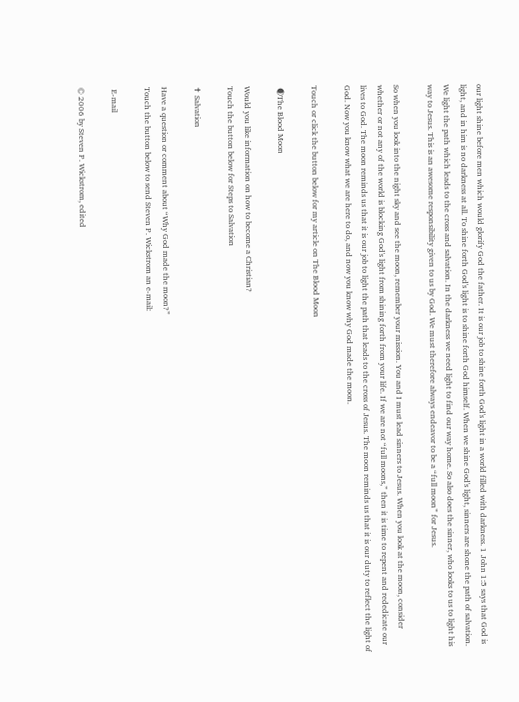our light shine before men which would glorify God the father. It is our job to shine forth God's light in a world filled with darkness. 1 John 1:5 says that God is light, and in him is no darkness at all. To shine forth God's light is to shine forth God himself. When we shine God's light, sinners are shone the path of salvation. We light the path which leads to the cross and salvation. In the darkness we need light to find our way home. So also does the sinner, who looks to us to light his way to Jesus. This is an awesome responsibility given to us by God. We must therefore always endeavor to be a “full moon” for Jesus.

So when you look into the night sky and see the moon, remember your mission. You and I must lead sinners to Jesus. When you look at the moon, consider whether or not any of the world is blocking God's light from shining forth from your life. If we are not “full moons,” then it is time to repent and rededicate our lives to God. The moon reminds us that it is our job to light the path that leads to the cross of Jesus. The moon reminds us that it is our duty to reflect the light of God. Now you know what we are here to do, and now you know why God made the moon.

Touch or click the button below for my article on The Blood Moon

 🌒The Blood Moon

Would you like information on how to become a Christian?
Touch the button below for Steps to Salvation

✝ Salvation

Have a question or comment about “Why God made the moon?”
Touch the button below to send Steven P. Wickstrom an e-mail:

 E-mail

© 2006 by Steven P. Wickstrom, edited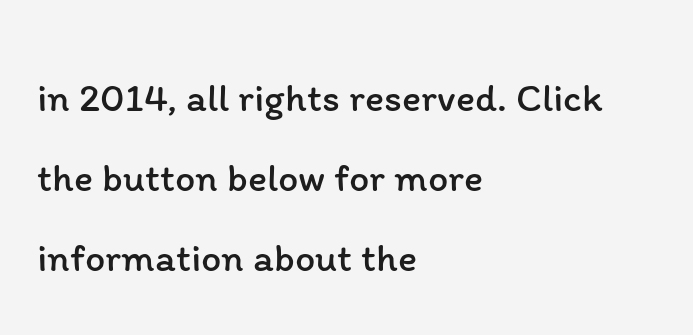in 2014, all rights reserved. Click the button below for more information about the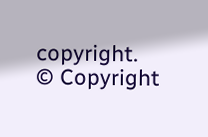copyright.
© Copyright